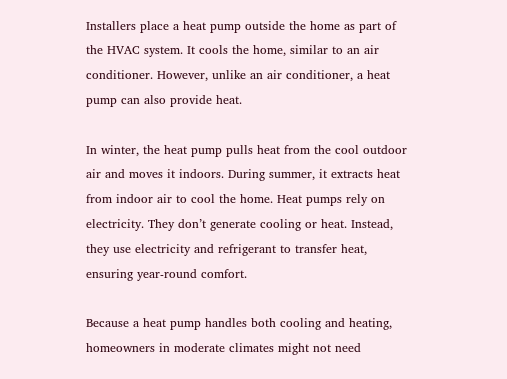Installers place a heat pump outside the home as part of the HVAC system. It cools the home, similar to an air conditioner. However, unlike an air conditioner, a heat pump can also provide heat.

In winter, the heat pump pulls heat from the cool outdoor air and moves it indoors. During summer, it extracts heat from indoor air to cool the home. Heat pumps rely on electricity. They don’t generate cooling or heat. Instead, they use electricity and refrigerant to transfer heat, ensuring year-round comfort.

Because a heat pump handles both cooling and heating, homeowners in moderate climates might not need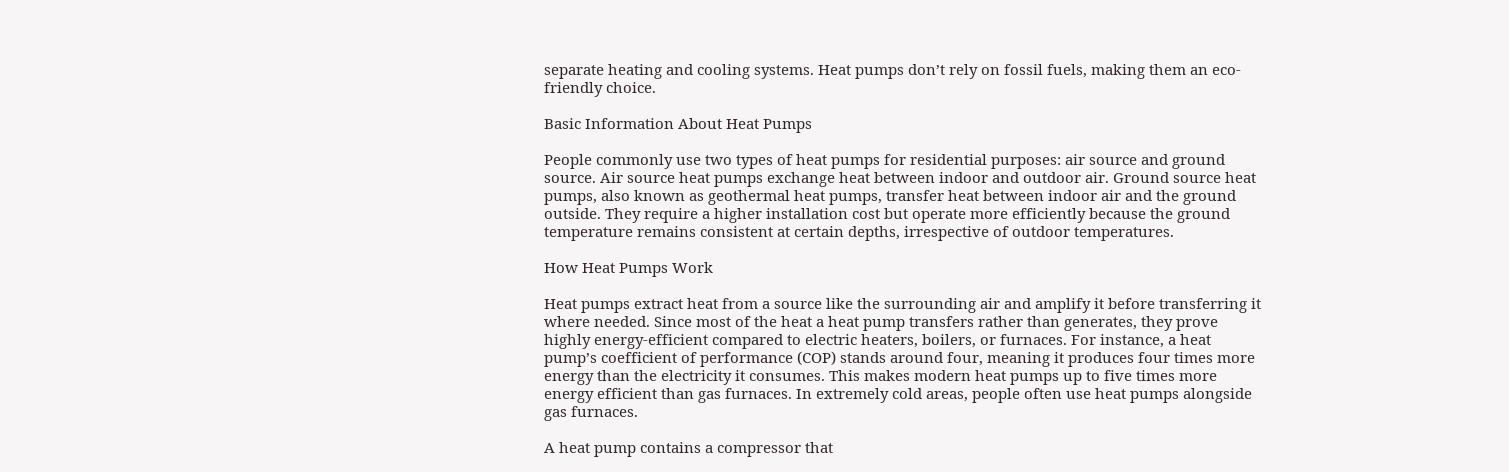separate heating and cooling systems. Heat pumps don’t rely on fossil fuels, making them an eco-friendly choice.

Basic Information About Heat Pumps

People commonly use two types of heat pumps for residential purposes: air source and ground source. Air source heat pumps exchange heat between indoor and outdoor air. Ground source heat pumps, also known as geothermal heat pumps, transfer heat between indoor air and the ground outside. They require a higher installation cost but operate more efficiently because the ground temperature remains consistent at certain depths, irrespective of outdoor temperatures.

How Heat Pumps Work

Heat pumps extract heat from a source like the surrounding air and amplify it before transferring it where needed. Since most of the heat a heat pump transfers rather than generates, they prove highly energy-efficient compared to electric heaters, boilers, or furnaces. For instance, a heat pump’s coefficient of performance (COP) stands around four, meaning it produces four times more energy than the electricity it consumes. This makes modern heat pumps up to five times more energy efficient than gas furnaces. In extremely cold areas, people often use heat pumps alongside gas furnaces.

A heat pump contains a compressor that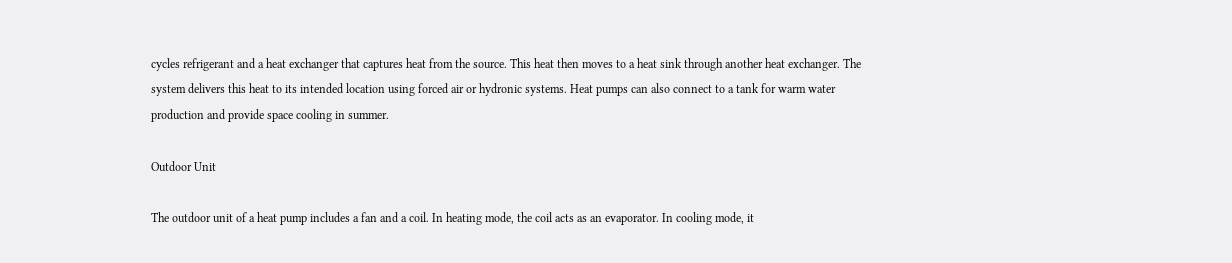cycles refrigerant and a heat exchanger that captures heat from the source. This heat then moves to a heat sink through another heat exchanger. The system delivers this heat to its intended location using forced air or hydronic systems. Heat pumps can also connect to a tank for warm water production and provide space cooling in summer.

Outdoor Unit

The outdoor unit of a heat pump includes a fan and a coil. In heating mode, the coil acts as an evaporator. In cooling mode, it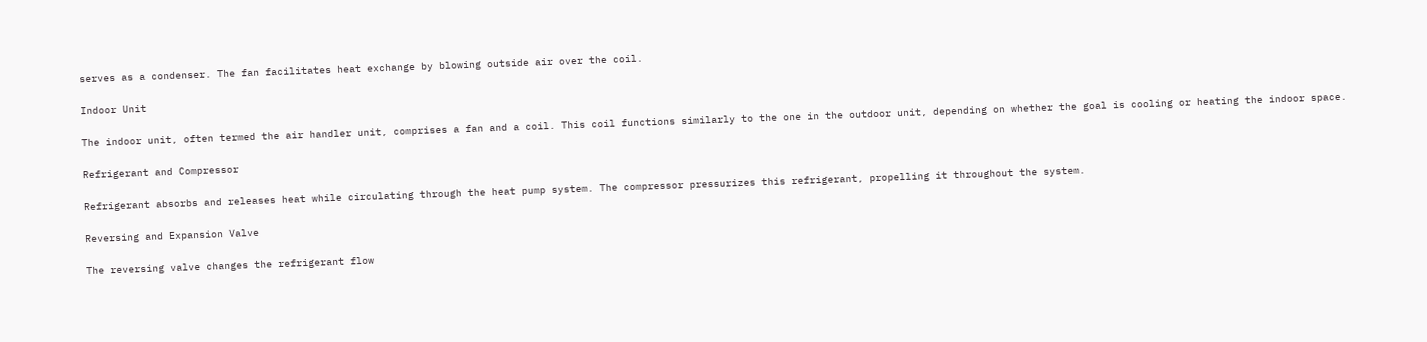serves as a condenser. The fan facilitates heat exchange by blowing outside air over the coil.

Indoor Unit

The indoor unit, often termed the air handler unit, comprises a fan and a coil. This coil functions similarly to the one in the outdoor unit, depending on whether the goal is cooling or heating the indoor space.

Refrigerant and Compressor

Refrigerant absorbs and releases heat while circulating through the heat pump system. The compressor pressurizes this refrigerant, propelling it throughout the system.

Reversing and Expansion Valve

The reversing valve changes the refrigerant flow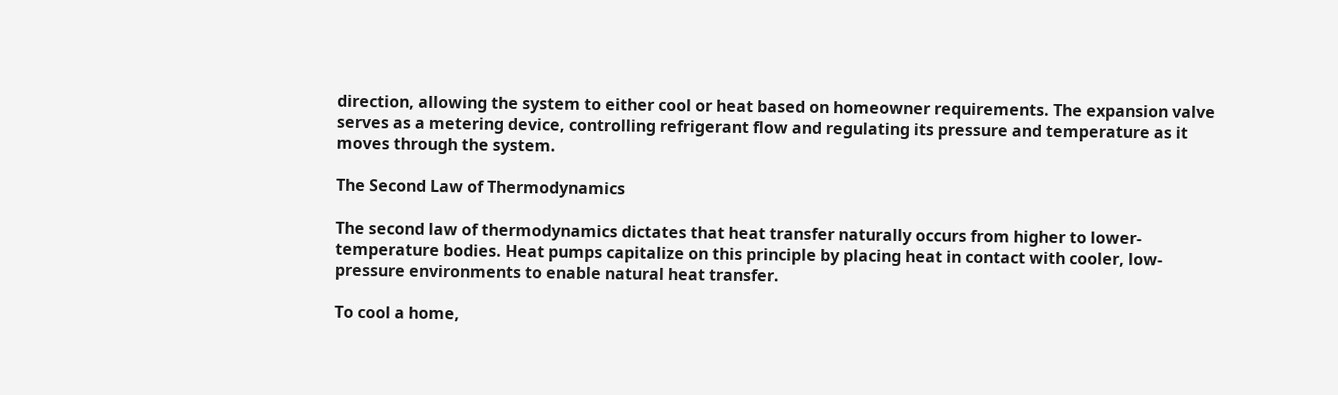direction, allowing the system to either cool or heat based on homeowner requirements. The expansion valve serves as a metering device, controlling refrigerant flow and regulating its pressure and temperature as it moves through the system.

The Second Law of Thermodynamics

The second law of thermodynamics dictates that heat transfer naturally occurs from higher to lower-temperature bodies. Heat pumps capitalize on this principle by placing heat in contact with cooler, low-pressure environments to enable natural heat transfer.

To cool a home,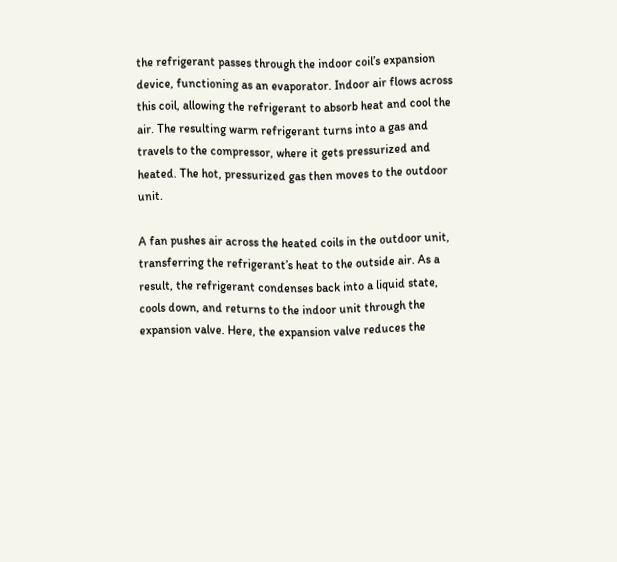the refrigerant passes through the indoor coil’s expansion device, functioning as an evaporator. Indoor air flows across this coil, allowing the refrigerant to absorb heat and cool the air. The resulting warm refrigerant turns into a gas and travels to the compressor, where it gets pressurized and heated. The hot, pressurized gas then moves to the outdoor unit.

A fan pushes air across the heated coils in the outdoor unit, transferring the refrigerant’s heat to the outside air. As a result, the refrigerant condenses back into a liquid state, cools down, and returns to the indoor unit through the expansion valve. Here, the expansion valve reduces the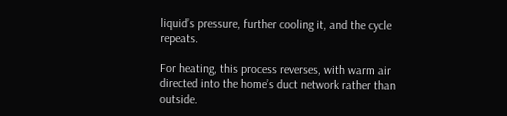liquid’s pressure, further cooling it, and the cycle repeats.

For heating, this process reverses, with warm air directed into the home’s duct network rather than outside.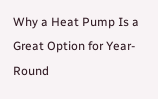Why a Heat Pump Is a Great Option for Year-Round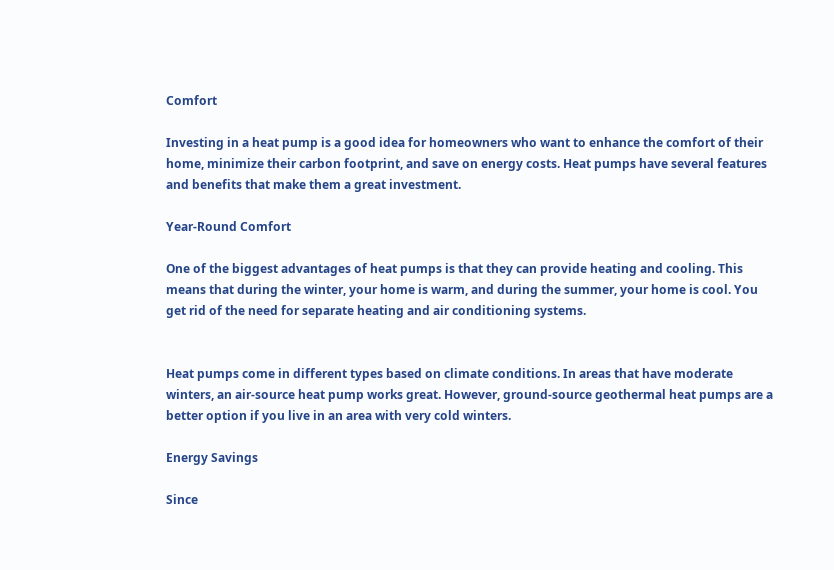Comfort

Investing in a heat pump is a good idea for homeowners who want to enhance the comfort of their home, minimize their carbon footprint, and save on energy costs. Heat pumps have several features and benefits that make them a great investment.

Year-Round Comfort

One of the biggest advantages of heat pumps is that they can provide heating and cooling. This means that during the winter, your home is warm, and during the summer, your home is cool. You get rid of the need for separate heating and air conditioning systems.


Heat pumps come in different types based on climate conditions. In areas that have moderate winters, an air-source heat pump works great. However, ground-source geothermal heat pumps are a better option if you live in an area with very cold winters.

Energy Savings

Since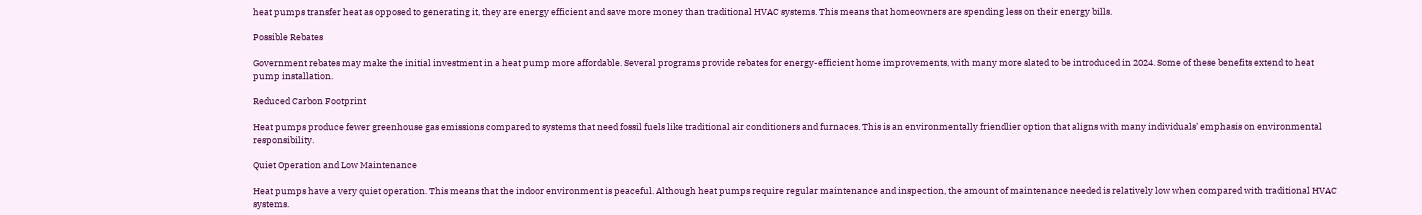heat pumps transfer heat as opposed to generating it, they are energy efficient and save more money than traditional HVAC systems. This means that homeowners are spending less on their energy bills.

Possible Rebates

Government rebates may make the initial investment in a heat pump more affordable. Several programs provide rebates for energy-efficient home improvements, with many more slated to be introduced in 2024. Some of these benefits extend to heat pump installation.

Reduced Carbon Footprint

Heat pumps produce fewer greenhouse gas emissions compared to systems that need fossil fuels like traditional air conditioners and furnaces. This is an environmentally friendlier option that aligns with many individuals’ emphasis on environmental responsibility.

Quiet Operation and Low Maintenance

Heat pumps have a very quiet operation. This means that the indoor environment is peaceful. Although heat pumps require regular maintenance and inspection, the amount of maintenance needed is relatively low when compared with traditional HVAC systems.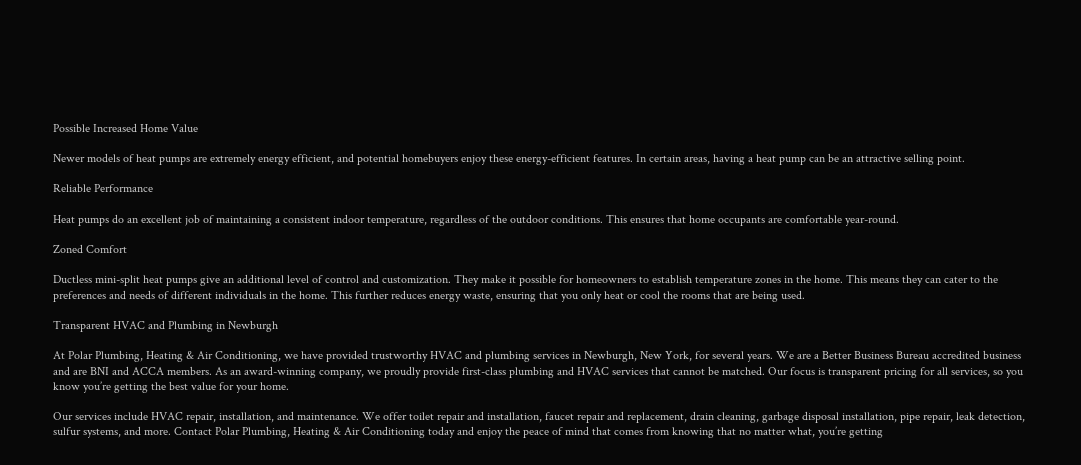Possible Increased Home Value

Newer models of heat pumps are extremely energy efficient, and potential homebuyers enjoy these energy-efficient features. In certain areas, having a heat pump can be an attractive selling point.

Reliable Performance

Heat pumps do an excellent job of maintaining a consistent indoor temperature, regardless of the outdoor conditions. This ensures that home occupants are comfortable year-round.

Zoned Comfort

Ductless mini-split heat pumps give an additional level of control and customization. They make it possible for homeowners to establish temperature zones in the home. This means they can cater to the preferences and needs of different individuals in the home. This further reduces energy waste, ensuring that you only heat or cool the rooms that are being used.

Transparent HVAC and Plumbing in Newburgh

At Polar Plumbing, Heating & Air Conditioning, we have provided trustworthy HVAC and plumbing services in Newburgh, New York, for several years. We are a Better Business Bureau accredited business and are BNI and ACCA members. As an award-winning company, we proudly provide first-class plumbing and HVAC services that cannot be matched. Our focus is transparent pricing for all services, so you know you’re getting the best value for your home.

Our services include HVAC repair, installation, and maintenance. We offer toilet repair and installation, faucet repair and replacement, drain cleaning, garbage disposal installation, pipe repair, leak detection, sulfur systems, and more. Contact Polar Plumbing, Heating & Air Conditioning today and enjoy the peace of mind that comes from knowing that no matter what, you’re getting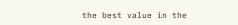the best value in the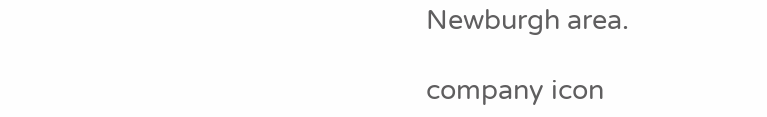Newburgh area.

company icon